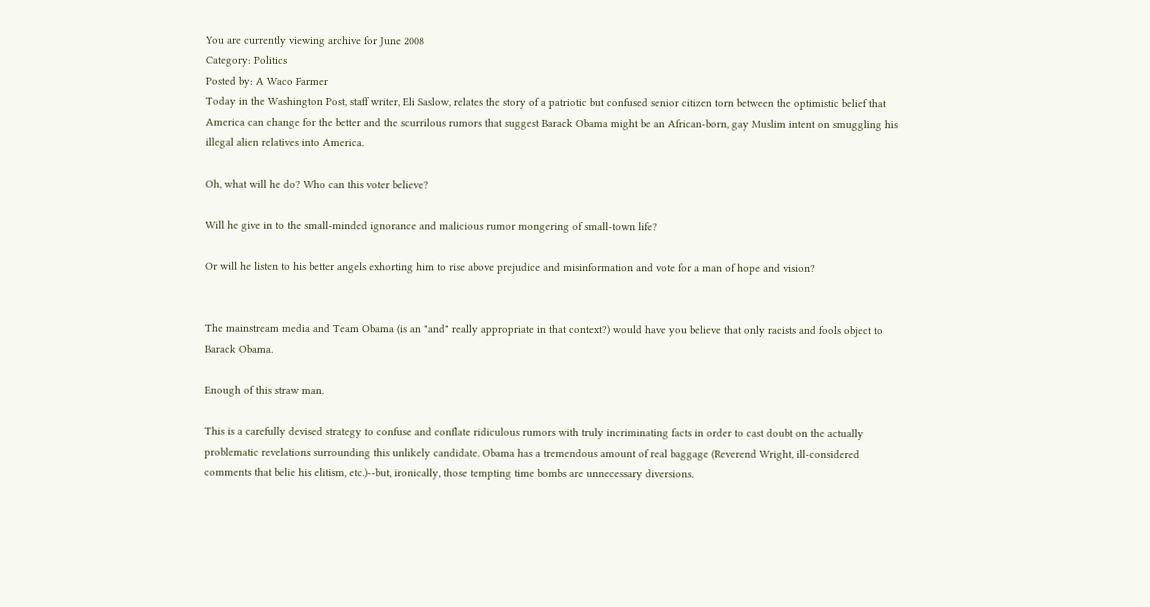You are currently viewing archive for June 2008
Category: Politics
Posted by: A Waco Farmer
Today in the Washington Post, staff writer, Eli Saslow, relates the story of a patriotic but confused senior citizen torn between the optimistic belief that America can change for the better and the scurrilous rumors that suggest Barack Obama might be an African-born, gay Muslim intent on smuggling his illegal alien relatives into America.

Oh, what will he do? Who can this voter believe?

Will he give in to the small-minded ignorance and malicious rumor mongering of small-town life?

Or will he listen to his better angels exhorting him to rise above prejudice and misinformation and vote for a man of hope and vision?


The mainstream media and Team Obama (is an "and" really appropriate in that context?) would have you believe that only racists and fools object to Barack Obama.

Enough of this straw man.

This is a carefully devised strategy to confuse and conflate ridiculous rumors with truly incriminating facts in order to cast doubt on the actually problematic revelations surrounding this unlikely candidate. Obama has a tremendous amount of real baggage (Reverend Wright, ill-considered comments that belie his elitism, etc.)--but, ironically, those tempting time bombs are unnecessary diversions.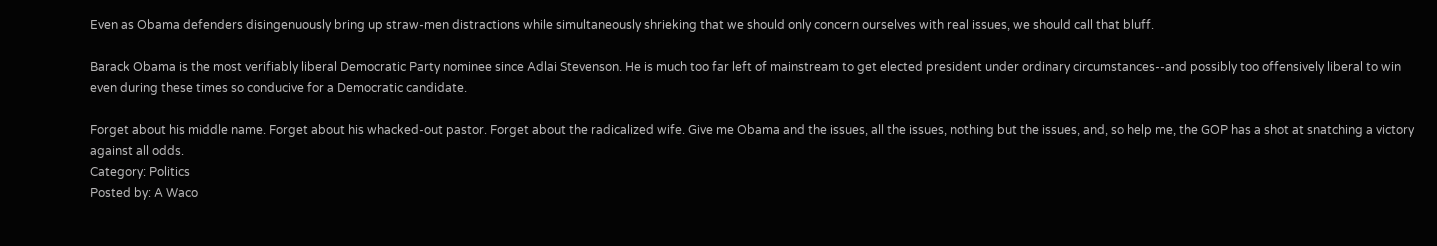Even as Obama defenders disingenuously bring up straw-men distractions while simultaneously shrieking that we should only concern ourselves with real issues, we should call that bluff.

Barack Obama is the most verifiably liberal Democratic Party nominee since Adlai Stevenson. He is much too far left of mainstream to get elected president under ordinary circumstances--and possibly too offensively liberal to win even during these times so conducive for a Democratic candidate.

Forget about his middle name. Forget about his whacked-out pastor. Forget about the radicalized wife. Give me Obama and the issues, all the issues, nothing but the issues, and, so help me, the GOP has a shot at snatching a victory against all odds.
Category: Politics
Posted by: A Waco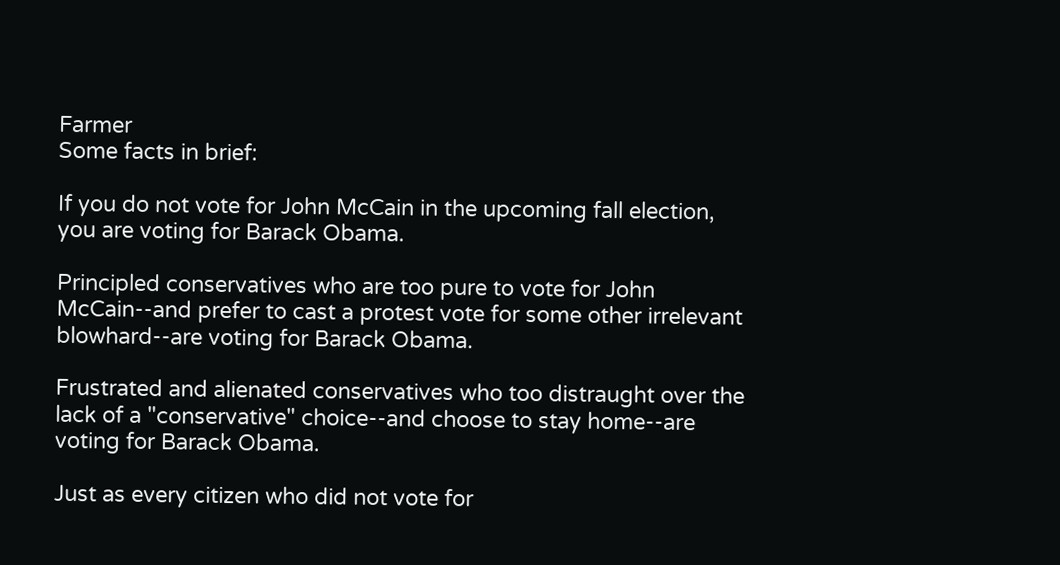Farmer
Some facts in brief:

If you do not vote for John McCain in the upcoming fall election, you are voting for Barack Obama.

Principled conservatives who are too pure to vote for John McCain--and prefer to cast a protest vote for some other irrelevant blowhard--are voting for Barack Obama.

Frustrated and alienated conservatives who too distraught over the lack of a "conservative" choice--and choose to stay home--are voting for Barack Obama.

Just as every citizen who did not vote for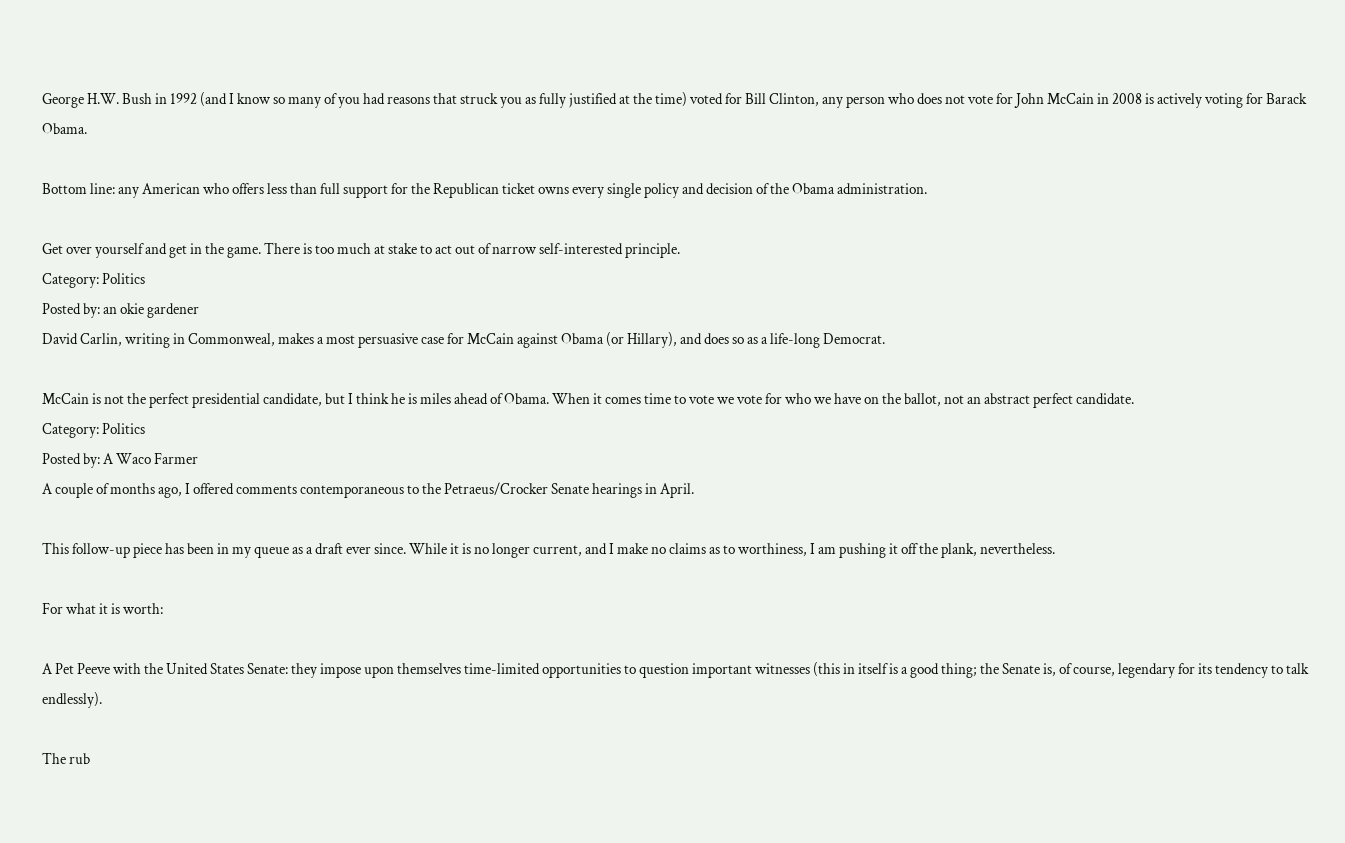George H.W. Bush in 1992 (and I know so many of you had reasons that struck you as fully justified at the time) voted for Bill Clinton, any person who does not vote for John McCain in 2008 is actively voting for Barack Obama.

Bottom line: any American who offers less than full support for the Republican ticket owns every single policy and decision of the Obama administration.

Get over yourself and get in the game. There is too much at stake to act out of narrow self-interested principle.
Category: Politics
Posted by: an okie gardener
David Carlin, writing in Commonweal, makes a most persuasive case for McCain against Obama (or Hillary), and does so as a life-long Democrat.

McCain is not the perfect presidential candidate, but I think he is miles ahead of Obama. When it comes time to vote we vote for who we have on the ballot, not an abstract perfect candidate.
Category: Politics
Posted by: A Waco Farmer
A couple of months ago, I offered comments contemporaneous to the Petraeus/Crocker Senate hearings in April.

This follow-up piece has been in my queue as a draft ever since. While it is no longer current, and I make no claims as to worthiness, I am pushing it off the plank, nevertheless.

For what it is worth:

A Pet Peeve with the United States Senate: they impose upon themselves time-limited opportunities to question important witnesses (this in itself is a good thing; the Senate is, of course, legendary for its tendency to talk endlessly).

The rub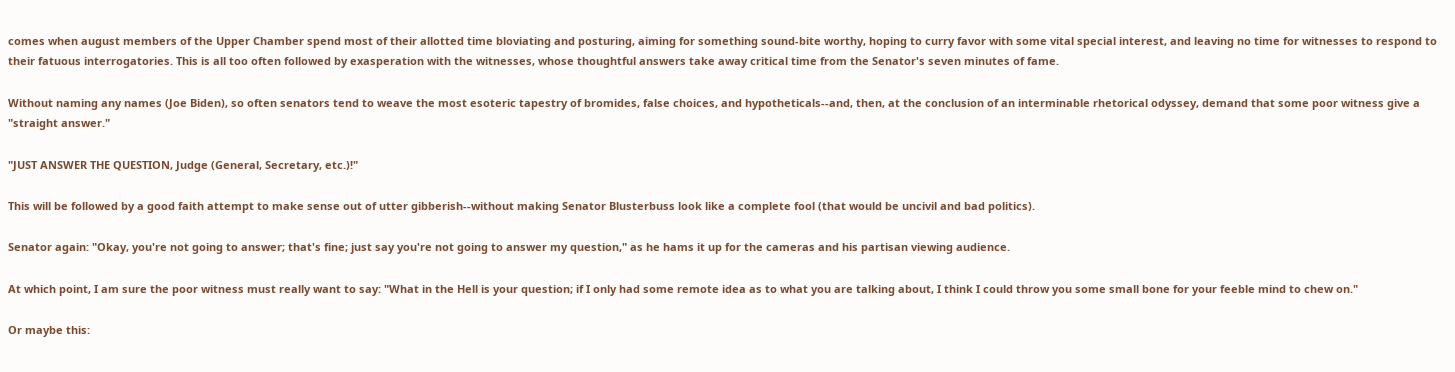comes when august members of the Upper Chamber spend most of their allotted time bloviating and posturing, aiming for something sound-bite worthy, hoping to curry favor with some vital special interest, and leaving no time for witnesses to respond to their fatuous interrogatories. This is all too often followed by exasperation with the witnesses, whose thoughtful answers take away critical time from the Senator's seven minutes of fame.

Without naming any names (Joe Biden), so often senators tend to weave the most esoteric tapestry of bromides, false choices, and hypotheticals--and, then, at the conclusion of an interminable rhetorical odyssey, demand that some poor witness give a "straight answer."

"JUST ANSWER THE QUESTION, Judge (General, Secretary, etc.)!"

This will be followed by a good faith attempt to make sense out of utter gibberish--without making Senator Blusterbuss look like a complete fool (that would be uncivil and bad politics).

Senator again: "Okay, you're not going to answer; that's fine; just say you're not going to answer my question," as he hams it up for the cameras and his partisan viewing audience.

At which point, I am sure the poor witness must really want to say: "What in the Hell is your question; if I only had some remote idea as to what you are talking about, I think I could throw you some small bone for your feeble mind to chew on."

Or maybe this: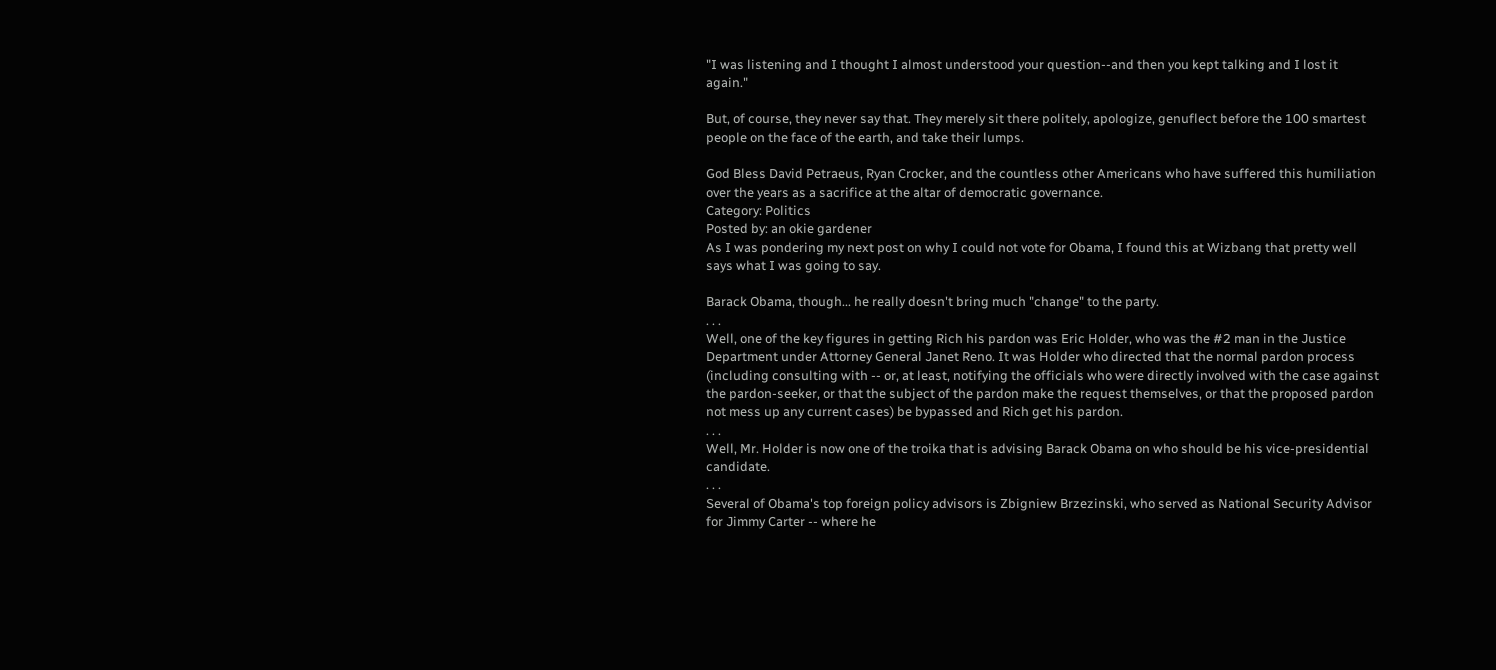"I was listening and I thought I almost understood your question--and then you kept talking and I lost it again."

But, of course, they never say that. They merely sit there politely, apologize, genuflect before the 100 smartest people on the face of the earth, and take their lumps.

God Bless David Petraeus, Ryan Crocker, and the countless other Americans who have suffered this humiliation over the years as a sacrifice at the altar of democratic governance.
Category: Politics
Posted by: an okie gardener
As I was pondering my next post on why I could not vote for Obama, I found this at Wizbang that pretty well says what I was going to say.

Barack Obama, though... he really doesn't bring much "change" to the party.
. . .
Well, one of the key figures in getting Rich his pardon was Eric Holder, who was the #2 man in the Justice Department under Attorney General Janet Reno. It was Holder who directed that the normal pardon process (including consulting with -- or, at least, notifying the officials who were directly involved with the case against the pardon-seeker, or that the subject of the pardon make the request themselves, or that the proposed pardon not mess up any current cases) be bypassed and Rich get his pardon.
. . .
Well, Mr. Holder is now one of the troika that is advising Barack Obama on who should be his vice-presidential candidate.
. . .
Several of Obama's top foreign policy advisors is Zbigniew Brzezinski, who served as National Security Advisor for Jimmy Carter -- where he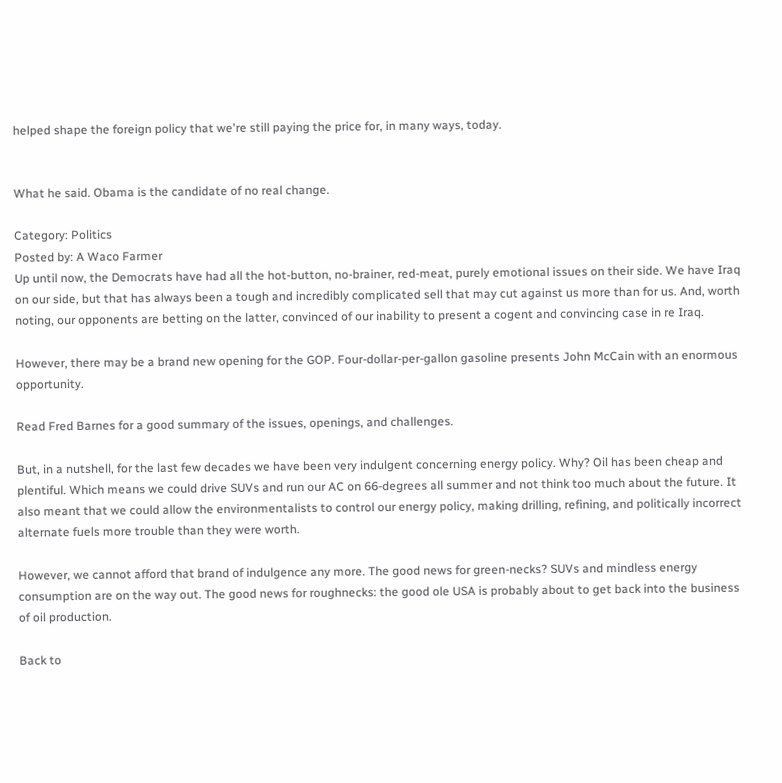helped shape the foreign policy that we're still paying the price for, in many ways, today.


What he said. Obama is the candidate of no real change.

Category: Politics
Posted by: A Waco Farmer
Up until now, the Democrats have had all the hot-button, no-brainer, red-meat, purely emotional issues on their side. We have Iraq on our side, but that has always been a tough and incredibly complicated sell that may cut against us more than for us. And, worth noting, our opponents are betting on the latter, convinced of our inability to present a cogent and convincing case in re Iraq.

However, there may be a brand new opening for the GOP. Four-dollar-per-gallon gasoline presents John McCain with an enormous opportunity.

Read Fred Barnes for a good summary of the issues, openings, and challenges.

But, in a nutshell, for the last few decades we have been very indulgent concerning energy policy. Why? Oil has been cheap and plentiful. Which means we could drive SUVs and run our AC on 66-degrees all summer and not think too much about the future. It also meant that we could allow the environmentalists to control our energy policy, making drilling, refining, and politically incorrect alternate fuels more trouble than they were worth.

However, we cannot afford that brand of indulgence any more. The good news for green-necks? SUVs and mindless energy consumption are on the way out. The good news for roughnecks: the good ole USA is probably about to get back into the business of oil production.

Back to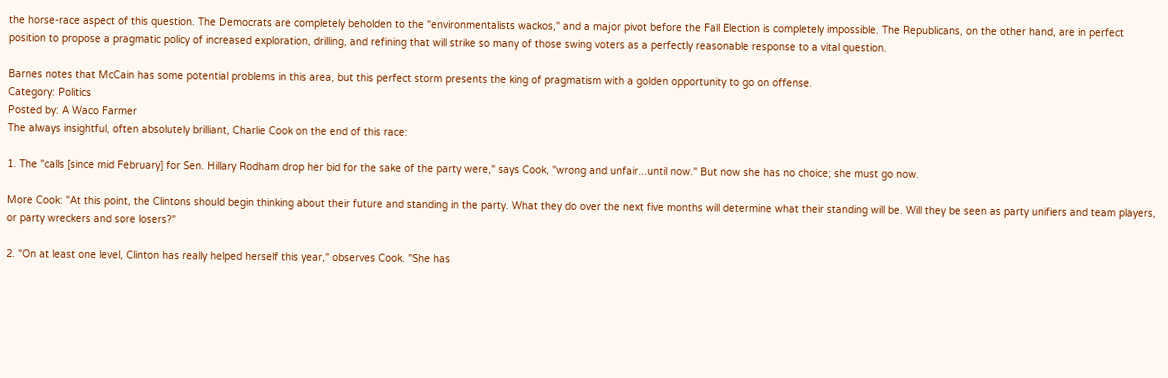the horse-race aspect of this question. The Democrats are completely beholden to the "environmentalists wackos," and a major pivot before the Fall Election is completely impossible. The Republicans, on the other hand, are in perfect position to propose a pragmatic policy of increased exploration, drilling, and refining that will strike so many of those swing voters as a perfectly reasonable response to a vital question.

Barnes notes that McCain has some potential problems in this area, but this perfect storm presents the king of pragmatism with a golden opportunity to go on offense.
Category: Politics
Posted by: A Waco Farmer
The always insightful, often absolutely brilliant, Charlie Cook on the end of this race:

1. The "calls [since mid February] for Sen. Hillary Rodham drop her bid for the sake of the party were," says Cook, "wrong and unfair...until now." But now she has no choice; she must go now.

More Cook: "At this point, the Clintons should begin thinking about their future and standing in the party. What they do over the next five months will determine what their standing will be. Will they be seen as party unifiers and team players, or party wreckers and sore losers?"

2. "On at least one level, Clinton has really helped herself this year," observes Cook. "She has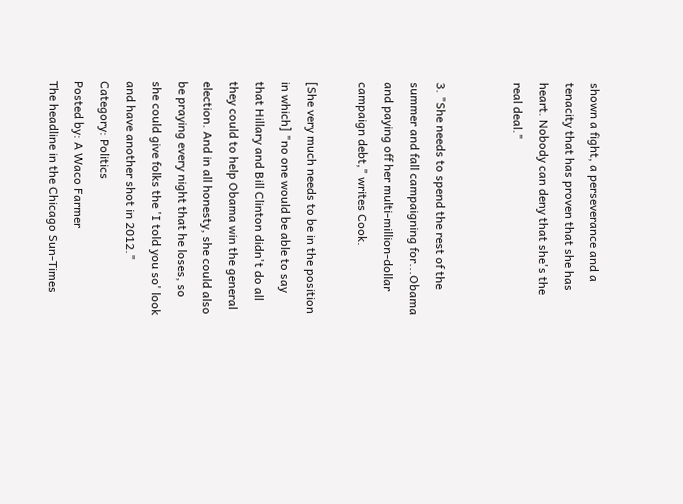shown a fight, a perseverance and a tenacity that has proven that she has heart. Nobody can deny that she's the real deal."


3. "She needs to spend the rest of the summer and fall campaigning for...Obama and paying off her multi-million-dollar campaign debt," writes Cook.

[She very much needs to be in the position in which] "no one would be able to say that Hillary and Bill Clinton didn't do all they could to help Obama win the general election. And in all honesty, she could also be praying every night that he loses, so she could give folks the 'I told you so' look and have another shot in 2012."
Category: Politics
Posted by: A Waco Farmer
The headline in the Chicago Sun-Times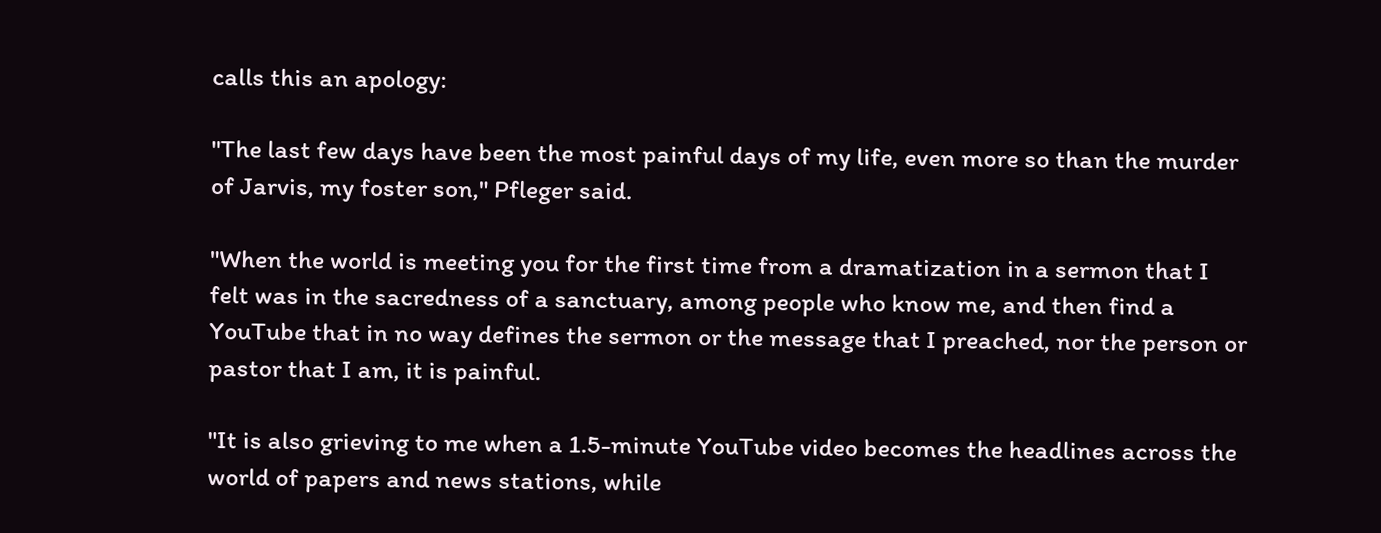calls this an apology:

"The last few days have been the most painful days of my life, even more so than the murder of Jarvis, my foster son," Pfleger said.

"When the world is meeting you for the first time from a dramatization in a sermon that I felt was in the sacredness of a sanctuary, among people who know me, and then find a YouTube that in no way defines the sermon or the message that I preached, nor the person or pastor that I am, it is painful.

"It is also grieving to me when a 1.5-minute YouTube video becomes the headlines across the world of papers and news stations, while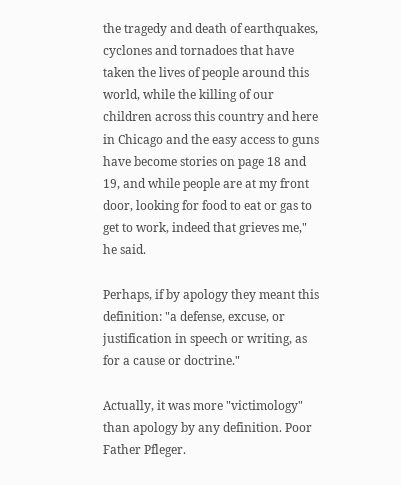the tragedy and death of earthquakes, cyclones and tornadoes that have taken the lives of people around this world, while the killing of our children across this country and here in Chicago and the easy access to guns have become stories on page 18 and 19, and while people are at my front door, looking for food to eat or gas to get to work, indeed that grieves me," he said.

Perhaps, if by apology they meant this definition: "a defense, excuse, or justification in speech or writing, as for a cause or doctrine."

Actually, it was more "victimology" than apology by any definition. Poor Father Pfleger.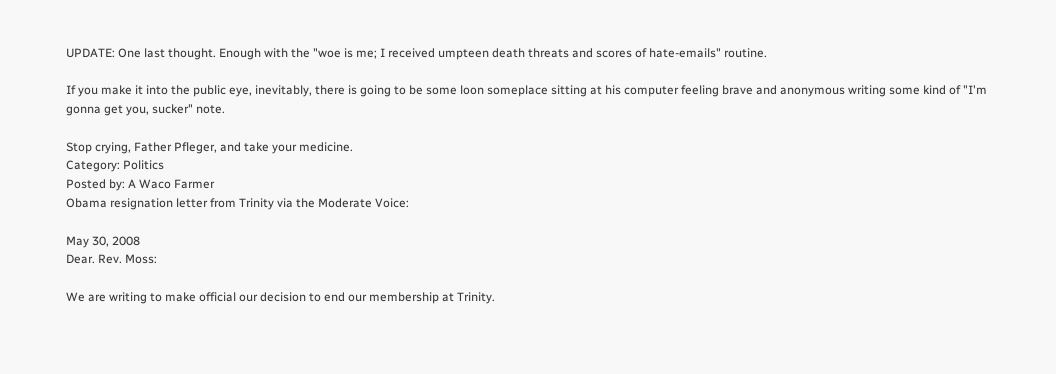UPDATE: One last thought. Enough with the "woe is me; I received umpteen death threats and scores of hate-emails" routine.

If you make it into the public eye, inevitably, there is going to be some loon someplace sitting at his computer feeling brave and anonymous writing some kind of "I'm gonna get you, sucker" note.

Stop crying, Father Pfleger, and take your medicine.
Category: Politics
Posted by: A Waco Farmer
Obama resignation letter from Trinity via the Moderate Voice:

May 30, 2008
Dear. Rev. Moss:

We are writing to make official our decision to end our membership at Trinity.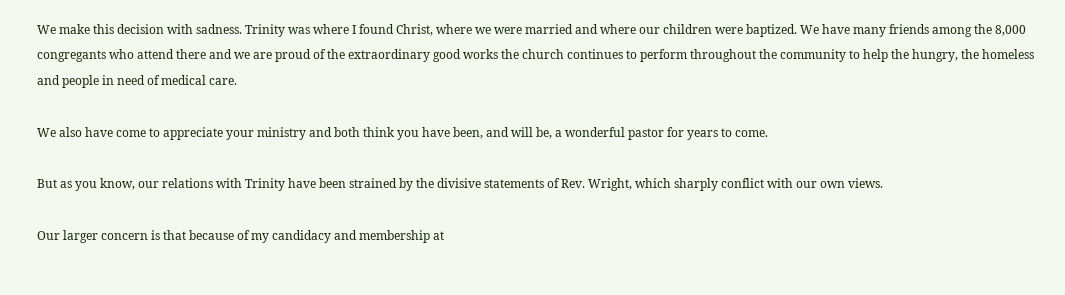We make this decision with sadness. Trinity was where I found Christ, where we were married and where our children were baptized. We have many friends among the 8,000 congregants who attend there and we are proud of the extraordinary good works the church continues to perform throughout the community to help the hungry, the homeless and people in need of medical care.

We also have come to appreciate your ministry and both think you have been, and will be, a wonderful pastor for years to come.

But as you know, our relations with Trinity have been strained by the divisive statements of Rev. Wright, which sharply conflict with our own views.

Our larger concern is that because of my candidacy and membership at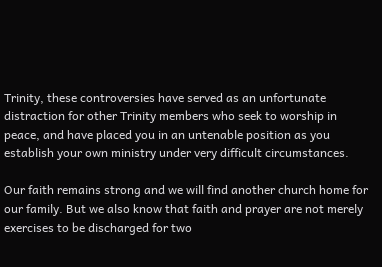Trinity, these controversies have served as an unfortunate distraction for other Trinity members who seek to worship in peace, and have placed you in an untenable position as you establish your own ministry under very difficult circumstances.

Our faith remains strong and we will find another church home for our family. But we also know that faith and prayer are not merely exercises to be discharged for two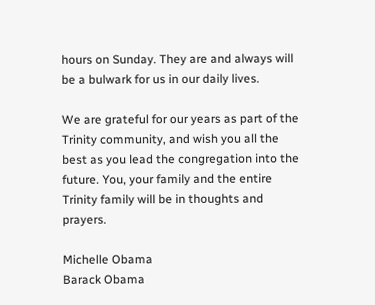hours on Sunday. They are and always will be a bulwark for us in our daily lives.

We are grateful for our years as part of the Trinity community, and wish you all the best as you lead the congregation into the future. You, your family and the entire Trinity family will be in thoughts and prayers.

Michelle Obama
Barack Obama